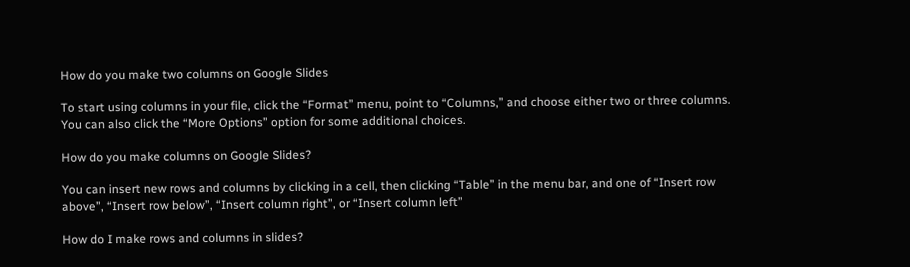How do you make two columns on Google Slides

To start using columns in your file, click the “Format” menu, point to “Columns,” and choose either two or three columns. You can also click the “More Options” option for some additional choices.

How do you make columns on Google Slides?

You can insert new rows and columns by clicking in a cell, then clicking “Table” in the menu bar, and one of “Insert row above”, “Insert row below”, “Insert column right”, or “Insert column left”

How do I make rows and columns in slides?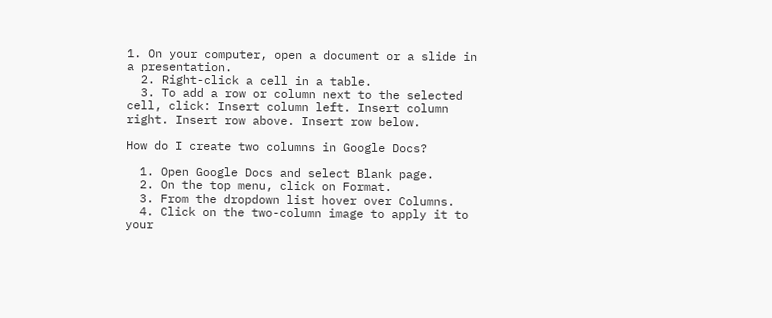1. On your computer, open a document or a slide in a presentation.
  2. Right-click a cell in a table.
  3. To add a row or column next to the selected cell, click: Insert column left. Insert column right. Insert row above. Insert row below.

How do I create two columns in Google Docs?

  1. Open Google Docs and select Blank page.
  2. On the top menu, click on Format.
  3. From the dropdown list hover over Columns.
  4. Click on the two-column image to apply it to your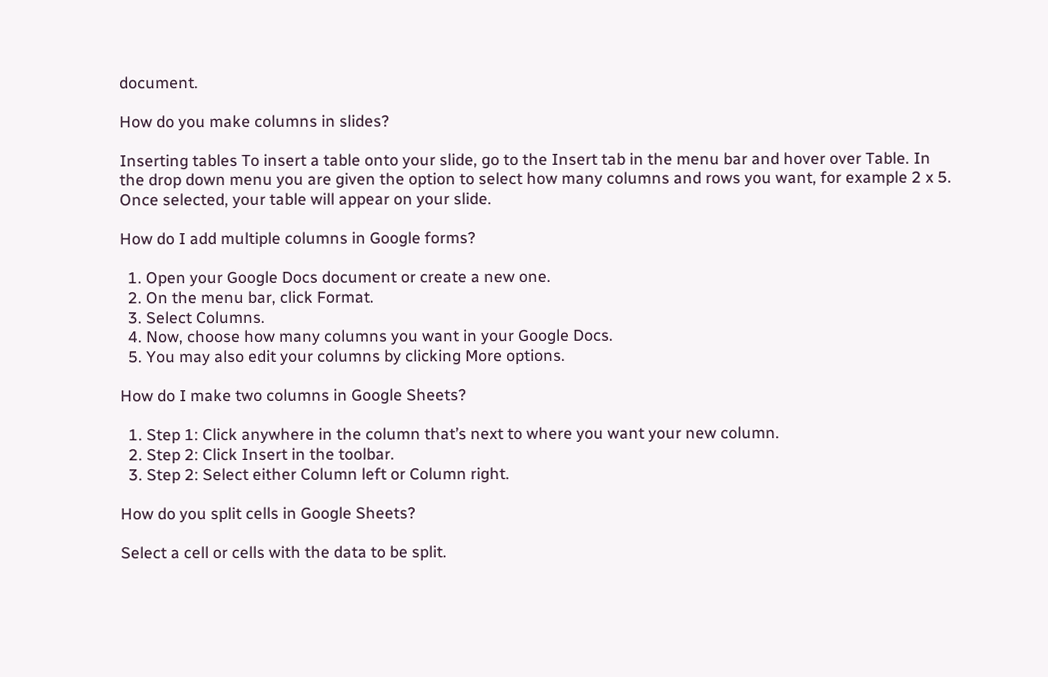document.

How do you make columns in slides?

Inserting tables To insert a table onto your slide, go to the Insert tab in the menu bar and hover over Table. In the drop down menu you are given the option to select how many columns and rows you want, for example 2 x 5. Once selected, your table will appear on your slide.

How do I add multiple columns in Google forms?

  1. Open your Google Docs document or create a new one.
  2. On the menu bar, click Format.
  3. Select Columns.
  4. Now, choose how many columns you want in your Google Docs.
  5. You may also edit your columns by clicking More options.

How do I make two columns in Google Sheets?

  1. Step 1: Click anywhere in the column that’s next to where you want your new column.
  2. Step 2: Click Insert in the toolbar.
  3. Step 2: Select either Column left or Column right.

How do you split cells in Google Sheets?

Select a cell or cells with the data to be split.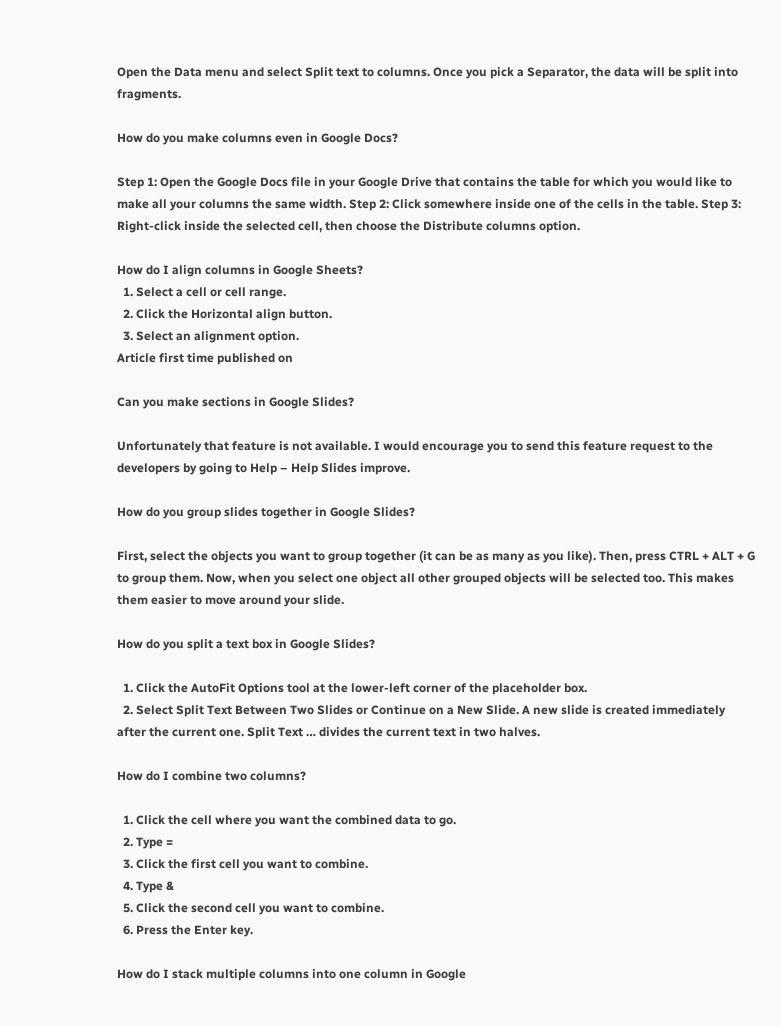Open the Data menu and select Split text to columns. Once you pick a Separator, the data will be split into fragments.

How do you make columns even in Google Docs?

Step 1: Open the Google Docs file in your Google Drive that contains the table for which you would like to make all your columns the same width. Step 2: Click somewhere inside one of the cells in the table. Step 3: Right-click inside the selected cell, then choose the Distribute columns option.

How do I align columns in Google Sheets?
  1. Select a cell or cell range.
  2. Click the Horizontal align button.
  3. Select an alignment option.
Article first time published on

Can you make sections in Google Slides?

Unfortunately that feature is not available. I would encourage you to send this feature request to the developers by going to Help – Help Slides improve.

How do you group slides together in Google Slides?

First, select the objects you want to group together (it can be as many as you like). Then, press CTRL + ALT + G to group them. Now, when you select one object all other grouped objects will be selected too. This makes them easier to move around your slide.

How do you split a text box in Google Slides?

  1. Click the AutoFit Options tool at the lower-left corner of the placeholder box.
  2. Select Split Text Between Two Slides or Continue on a New Slide. A new slide is created immediately after the current one. Split Text … divides the current text in two halves.

How do I combine two columns?

  1. Click the cell where you want the combined data to go.
  2. Type =
  3. Click the first cell you want to combine.
  4. Type &
  5. Click the second cell you want to combine.
  6. Press the Enter key.

How do I stack multiple columns into one column in Google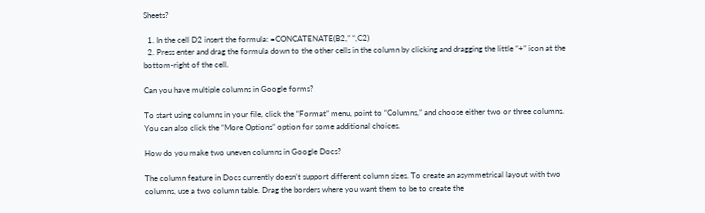Sheets?

  1. In the cell D2 insert the formula: =CONCATENATE(B2,” “,C2)
  2. Press enter and drag the formula down to the other cells in the column by clicking and dragging the little “+” icon at the bottom-right of the cell.

Can you have multiple columns in Google forms?

To start using columns in your file, click the “Format” menu, point to “Columns,” and choose either two or three columns. You can also click the “More Options” option for some additional choices.

How do you make two uneven columns in Google Docs?

The column feature in Docs currently doesn’t support different column sizes. To create an asymmetrical layout with two columns, use a two column table. Drag the borders where you want them to be to create the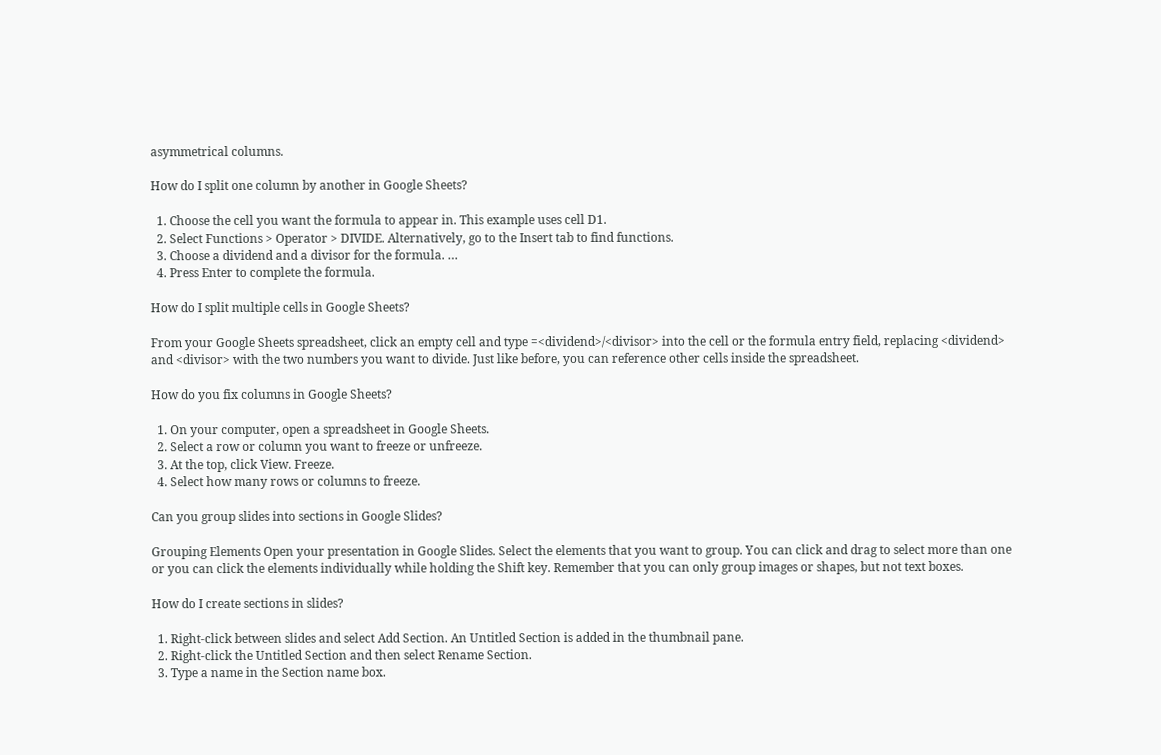asymmetrical columns.

How do I split one column by another in Google Sheets?

  1. Choose the cell you want the formula to appear in. This example uses cell D1.
  2. Select Functions > Operator > DIVIDE. Alternatively, go to the Insert tab to find functions.
  3. Choose a dividend and a divisor for the formula. …
  4. Press Enter to complete the formula.

How do I split multiple cells in Google Sheets?

From your Google Sheets spreadsheet, click an empty cell and type =<dividend>/<divisor> into the cell or the formula entry field, replacing <dividend> and <divisor> with the two numbers you want to divide. Just like before, you can reference other cells inside the spreadsheet.

How do you fix columns in Google Sheets?

  1. On your computer, open a spreadsheet in Google Sheets.
  2. Select a row or column you want to freeze or unfreeze.
  3. At the top, click View. Freeze.
  4. Select how many rows or columns to freeze.

Can you group slides into sections in Google Slides?

Grouping Elements Open your presentation in Google Slides. Select the elements that you want to group. You can click and drag to select more than one or you can click the elements individually while holding the Shift key. Remember that you can only group images or shapes, but not text boxes.

How do I create sections in slides?

  1. Right-click between slides and select Add Section. An Untitled Section is added in the thumbnail pane.
  2. Right-click the Untitled Section and then select Rename Section.
  3. Type a name in the Section name box.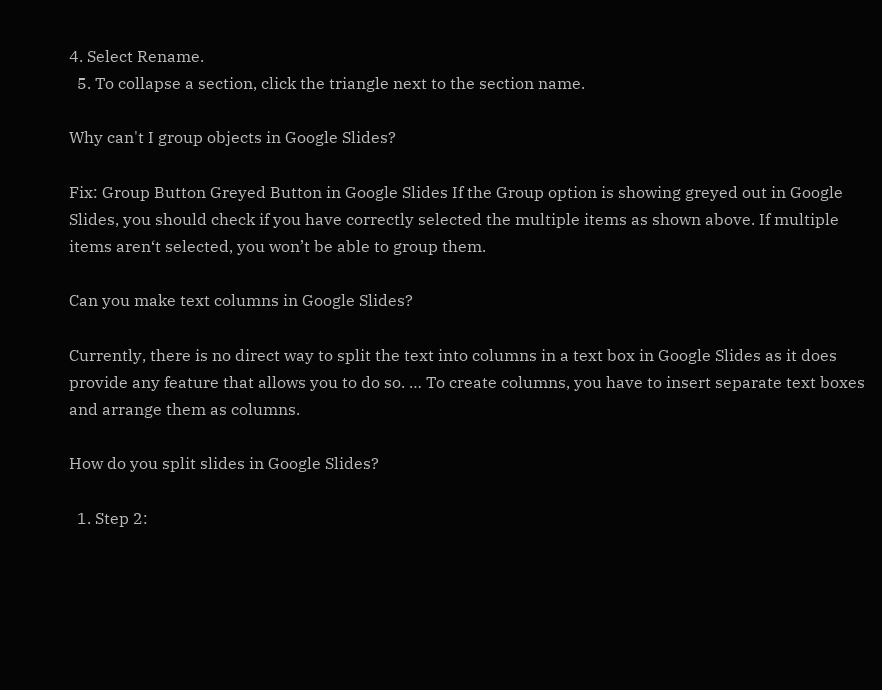4. Select Rename.
  5. To collapse a section, click the triangle next to the section name.

Why can't I group objects in Google Slides?

Fix: Group Button Greyed Button in Google Slides If the Group option is showing greyed out in Google Slides, you should check if you have correctly selected the multiple items as shown above. If multiple items aren‘t selected, you won’t be able to group them.

Can you make text columns in Google Slides?

Currently, there is no direct way to split the text into columns in a text box in Google Slides as it does provide any feature that allows you to do so. … To create columns, you have to insert separate text boxes and arrange them as columns.

How do you split slides in Google Slides?

  1. Step 2: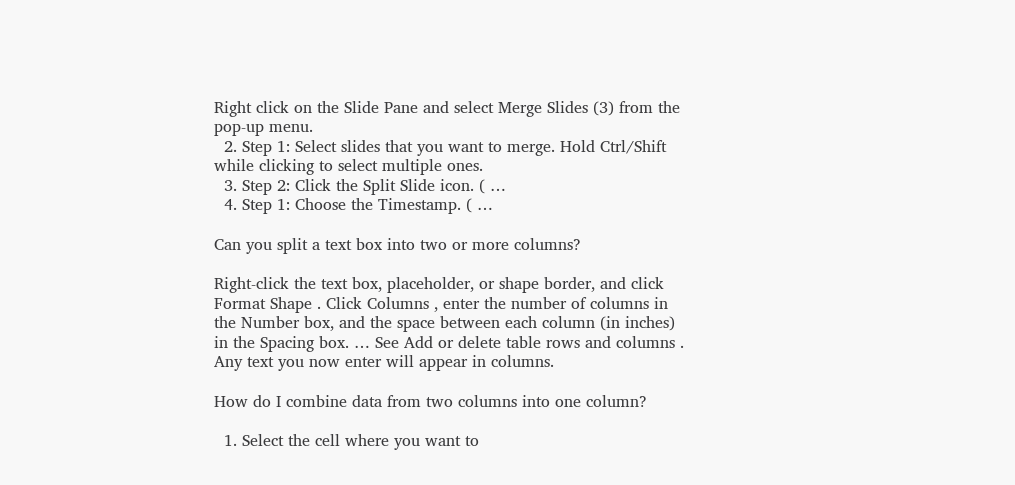Right click on the Slide Pane and select Merge Slides (3) from the pop-up menu.
  2. Step 1: Select slides that you want to merge. Hold Ctrl/Shift while clicking to select multiple ones.
  3. Step 2: Click the Split Slide icon. ( …
  4. Step 1: Choose the Timestamp. ( …

Can you split a text box into two or more columns?

Right-click the text box, placeholder, or shape border, and click Format Shape . Click Columns , enter the number of columns in the Number box, and the space between each column (in inches) in the Spacing box. … See Add or delete table rows and columns . Any text you now enter will appear in columns.

How do I combine data from two columns into one column?

  1. Select the cell where you want to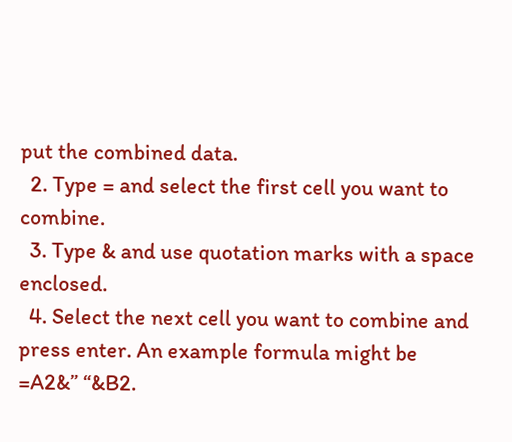put the combined data.
  2. Type = and select the first cell you want to combine.
  3. Type & and use quotation marks with a space enclosed.
  4. Select the next cell you want to combine and press enter. An example formula might be =A2&” “&B2.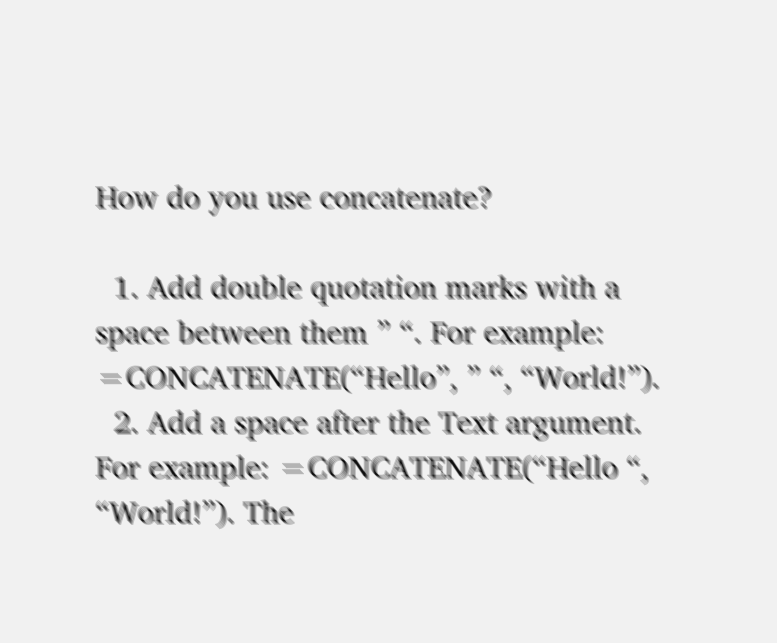How do you use concatenate?

  1. Add double quotation marks with a space between them ” “. For example: =CONCATENATE(“Hello”, ” “, “World!”).
  2. Add a space after the Text argument. For example: =CONCATENATE(“Hello “, “World!”). The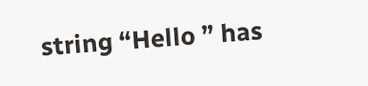string “Hello ” has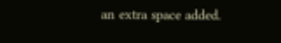an extra space added.